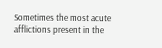Sometimes the most acute afflictions present in the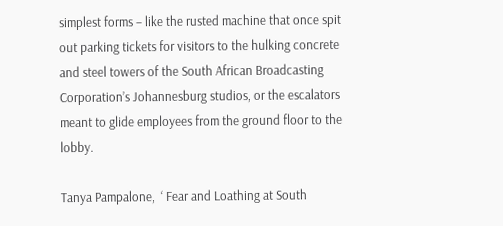simplest forms – like the rusted machine that once spit out parking tickets for visitors to the hulking concrete and steel towers of the South African Broadcasting Corporation’s Johannesburg studios, or the escalators meant to glide employees from the ground floor to the lobby.

Tanya Pampalone,  ‘ Fear and Loathing at South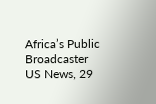Africa’s Public Broadcaster  US News, 29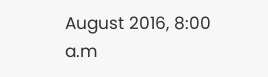August 2016, 8:00 a.m